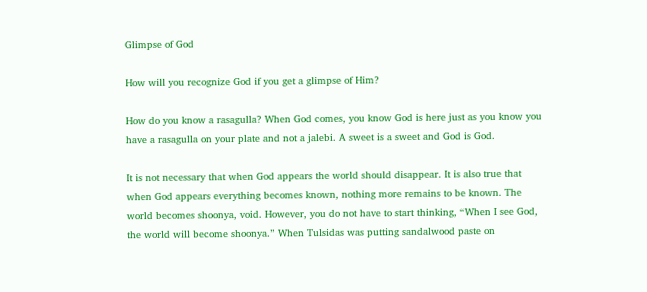Glimpse of God

How will you recognize God if you get a glimpse of Him?

How do you know a rasagulla? When God comes, you know God is here just as you know you have a rasagulla on your plate and not a jalebi. A sweet is a sweet and God is God.

It is not necessary that when God appears the world should disappear. It is also true that when God appears everything becomes known, nothing more remains to be known. The world becomes shoonya, void. However, you do not have to start thinking, “When I see God, the world will become shoonya.” When Tulsidas was putting sandalwood paste on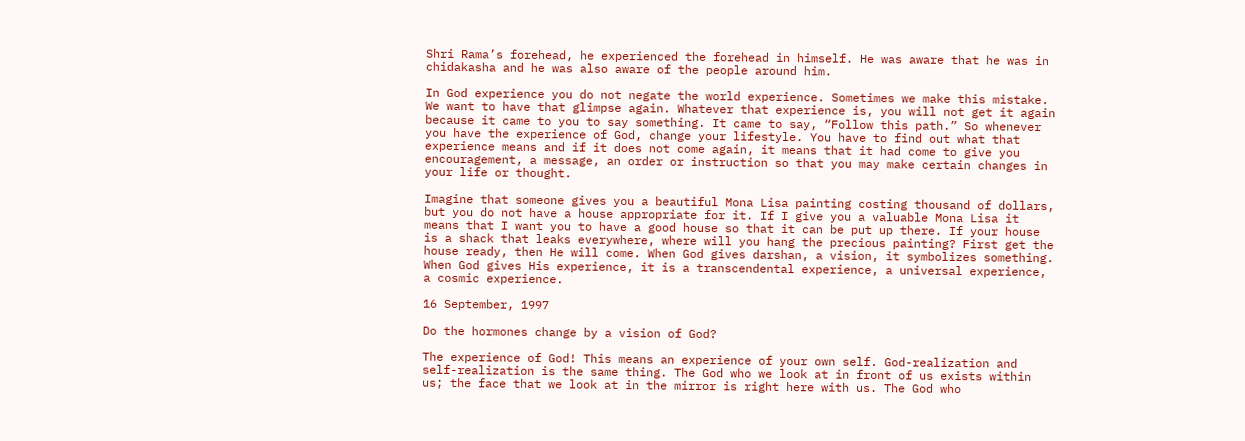Shri Rama’s forehead, he experienced the forehead in himself. He was aware that he was in chidakasha and he was also aware of the people around him.

In God experience you do not negate the world experience. Sometimes we make this mistake. We want to have that glimpse again. Whatever that experience is, you will not get it again because it came to you to say something. It came to say, “Follow this path.” So whenever you have the experience of God, change your lifestyle. You have to find out what that experience means and if it does not come again, it means that it had come to give you encouragement, a message, an order or instruction so that you may make certain changes in your life or thought.

Imagine that someone gives you a beautiful Mona Lisa painting costing thousand of dollars, but you do not have a house appropriate for it. If I give you a valuable Mona Lisa it means that I want you to have a good house so that it can be put up there. If your house is a shack that leaks everywhere, where will you hang the precious painting? First get the house ready, then He will come. When God gives darshan, a vision, it symbolizes something. When God gives His experience, it is a transcendental experience, a universal experience, a cosmic experience.

16 September, 1997

Do the hormones change by a vision of God?

The experience of God! This means an experience of your own self. God-realization and self-realization is the same thing. The God who we look at in front of us exists within us; the face that we look at in the mirror is right here with us. The God who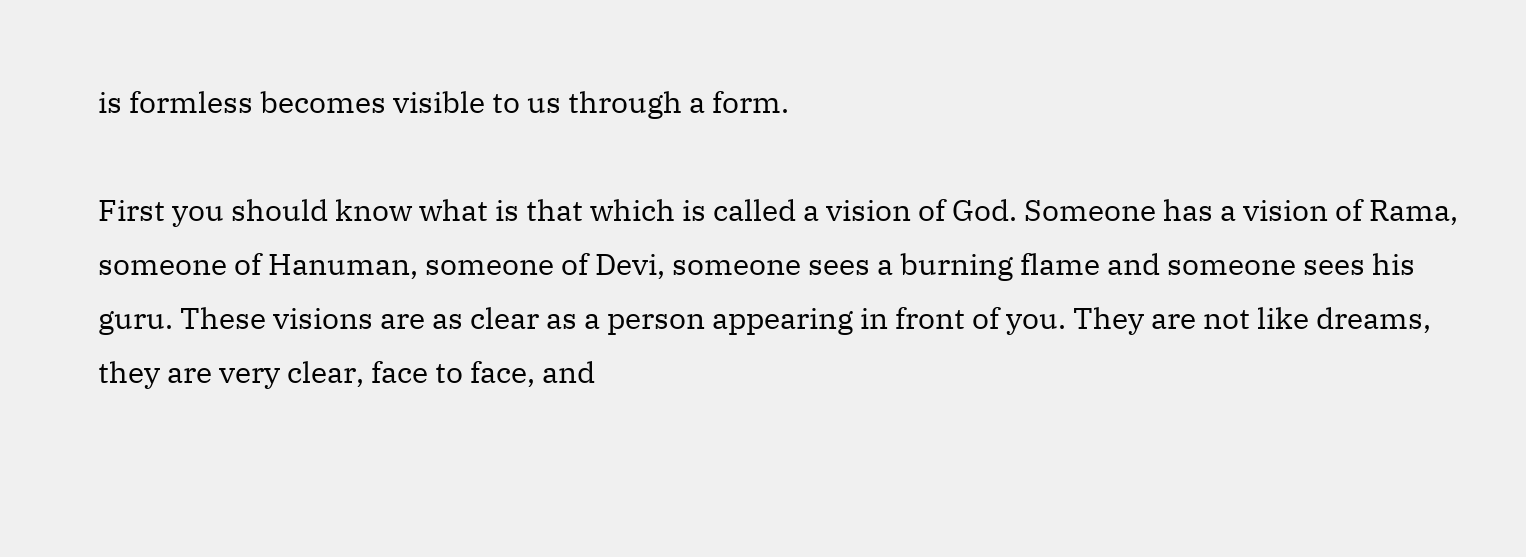is formless becomes visible to us through a form.

First you should know what is that which is called a vision of God. Someone has a vision of Rama, someone of Hanuman, someone of Devi, someone sees a burning flame and someone sees his guru. These visions are as clear as a person appearing in front of you. They are not like dreams, they are very clear, face to face, and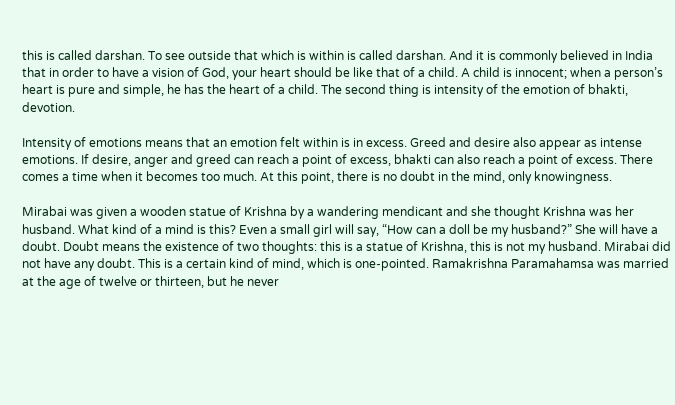this is called darshan. To see outside that which is within is called darshan. And it is commonly believed in India that in order to have a vision of God, your heart should be like that of a child. A child is innocent; when a person’s heart is pure and simple, he has the heart of a child. The second thing is intensity of the emotion of bhakti, devotion.

Intensity of emotions means that an emotion felt within is in excess. Greed and desire also appear as intense emotions. If desire, anger and greed can reach a point of excess, bhakti can also reach a point of excess. There comes a time when it becomes too much. At this point, there is no doubt in the mind, only knowingness.

Mirabai was given a wooden statue of Krishna by a wandering mendicant and she thought Krishna was her husband. What kind of a mind is this? Even a small girl will say, “How can a doll be my husband?” She will have a doubt. Doubt means the existence of two thoughts: this is a statue of Krishna, this is not my husband. Mirabai did not have any doubt. This is a certain kind of mind, which is one-pointed. Ramakrishna Paramahamsa was married at the age of twelve or thirteen, but he never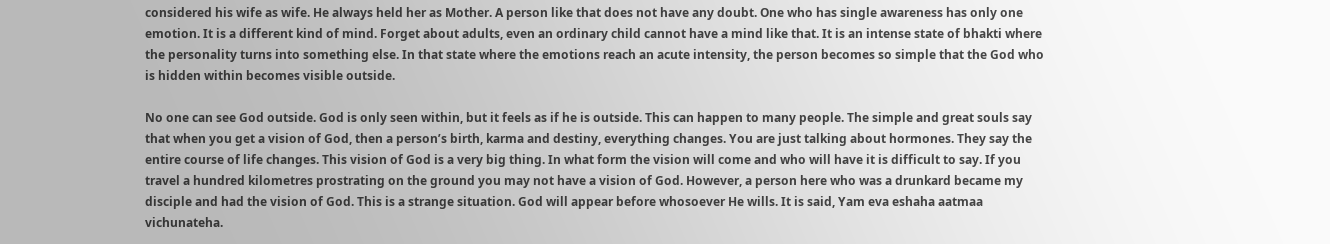considered his wife as wife. He always held her as Mother. A person like that does not have any doubt. One who has single awareness has only one emotion. It is a different kind of mind. Forget about adults, even an ordinary child cannot have a mind like that. It is an intense state of bhakti where the personality turns into something else. In that state where the emotions reach an acute intensity, the person becomes so simple that the God who is hidden within becomes visible outside.

No one can see God outside. God is only seen within, but it feels as if he is outside. This can happen to many people. The simple and great souls say that when you get a vision of God, then a person’s birth, karma and destiny, everything changes. You are just talking about hormones. They say the entire course of life changes. This vision of God is a very big thing. In what form the vision will come and who will have it is difficult to say. If you travel a hundred kilometres prostrating on the ground you may not have a vision of God. However, a person here who was a drunkard became my disciple and had the vision of God. This is a strange situation. God will appear before whosoever He wills. It is said, Yam eva eshaha aatmaa vichunateha.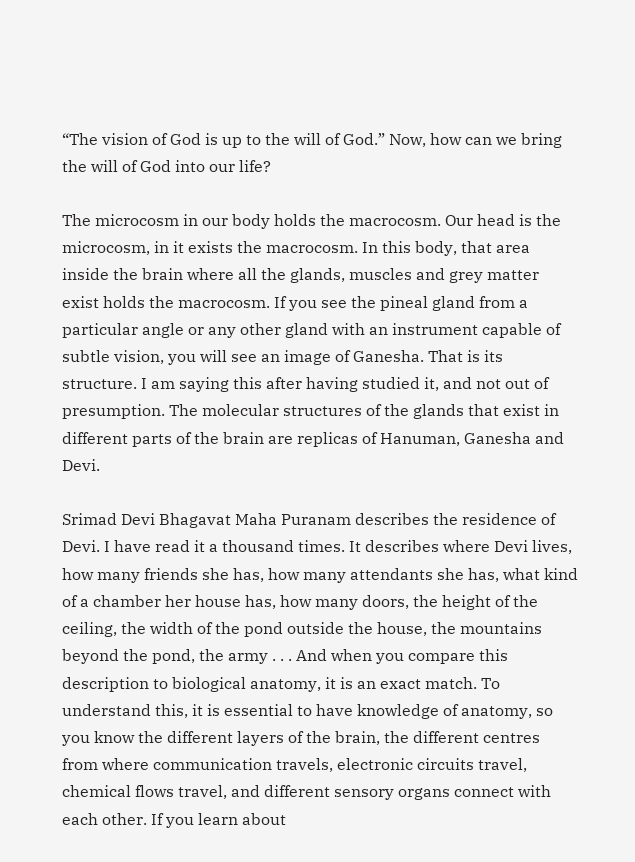“The vision of God is up to the will of God.” Now, how can we bring the will of God into our life?

The microcosm in our body holds the macrocosm. Our head is the microcosm, in it exists the macrocosm. In this body, that area inside the brain where all the glands, muscles and grey matter exist holds the macrocosm. If you see the pineal gland from a particular angle or any other gland with an instrument capable of subtle vision, you will see an image of Ganesha. That is its structure. I am saying this after having studied it, and not out of presumption. The molecular structures of the glands that exist in different parts of the brain are replicas of Hanuman, Ganesha and Devi.

Srimad Devi Bhagavat Maha Puranam describes the residence of Devi. I have read it a thousand times. It describes where Devi lives, how many friends she has, how many attendants she has, what kind of a chamber her house has, how many doors, the height of the ceiling, the width of the pond outside the house, the mountains beyond the pond, the army . . . And when you compare this description to biological anatomy, it is an exact match. To understand this, it is essential to have knowledge of anatomy, so you know the different layers of the brain, the different centres from where communication travels, electronic circuits travel, chemical flows travel, and different sensory organs connect with each other. If you learn about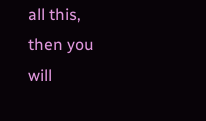all this, then you will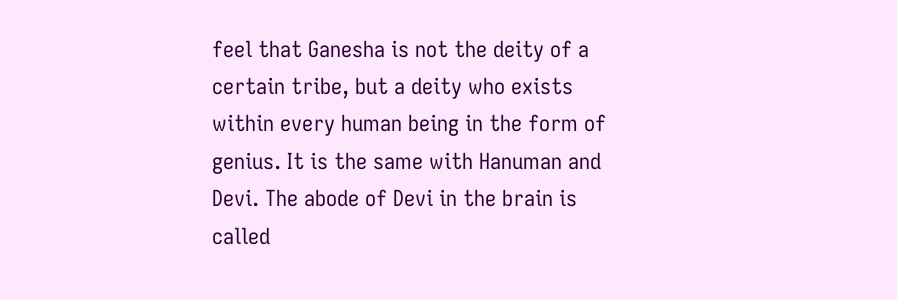feel that Ganesha is not the deity of a certain tribe, but a deity who exists within every human being in the form of genius. It is the same with Hanuman and Devi. The abode of Devi in the brain is called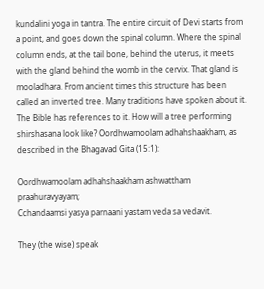kundalini yoga in tantra. The entire circuit of Devi starts from a point, and goes down the spinal column. Where the spinal column ends, at the tail bone, behind the uterus, it meets with the gland behind the womb in the cervix. That gland is mooladhara. From ancient times this structure has been called an inverted tree. Many traditions have spoken about it. The Bible has references to it. How will a tree performing shirshasana look like? Oordhwamoolam adhahshaakham, as described in the Bhagavad Gita (15:1):

Oordhwamoolam adhahshaakham ashwattham praahuravyayam;
Cchandaamsi yasya parnaani yastam veda sa vedavit.

They (the wise) speak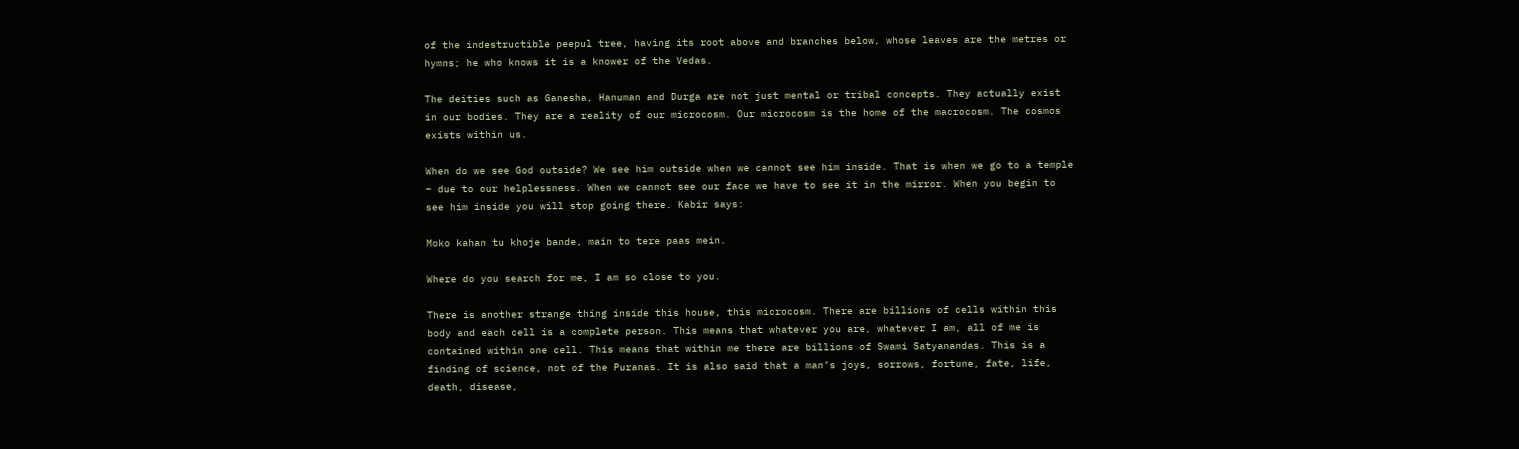of the indestructible peepul tree, having its root above and branches below, whose leaves are the metres or hymns; he who knows it is a knower of the Vedas.

The deities such as Ganesha, Hanuman and Durga are not just mental or tribal concepts. They actually exist in our bodies. They are a reality of our microcosm. Our microcosm is the home of the macrocosm. The cosmos exists within us.

When do we see God outside? We see him outside when we cannot see him inside. That is when we go to a temple – due to our helplessness. When we cannot see our face we have to see it in the mirror. When you begin to see him inside you will stop going there. Kabir says:

Moko kahan tu khoje bande, main to tere paas mein.

Where do you search for me, I am so close to you.

There is another strange thing inside this house, this microcosm. There are billions of cells within this body and each cell is a complete person. This means that whatever you are, whatever I am, all of me is contained within one cell. This means that within me there are billions of Swami Satyanandas. This is a finding of science, not of the Puranas. It is also said that a man’s joys, sorrows, fortune, fate, life, death, disease,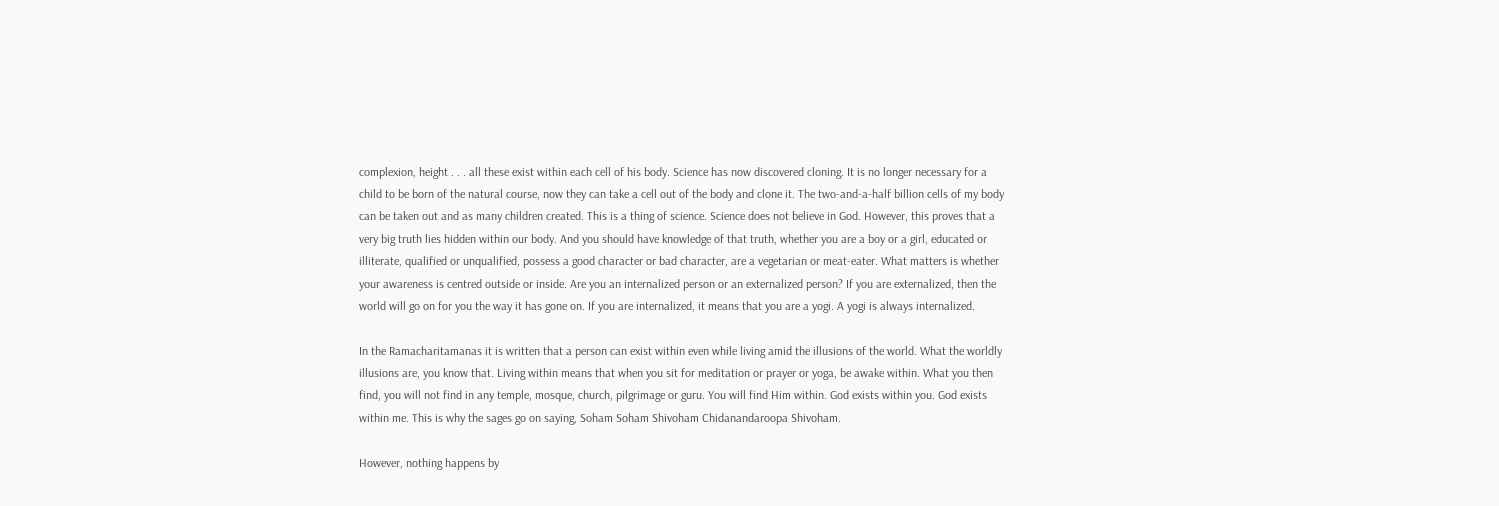complexion, height . . . all these exist within each cell of his body. Science has now discovered cloning. It is no longer necessary for a child to be born of the natural course, now they can take a cell out of the body and clone it. The two-and-a-half billion cells of my body can be taken out and as many children created. This is a thing of science. Science does not believe in God. However, this proves that a very big truth lies hidden within our body. And you should have knowledge of that truth, whether you are a boy or a girl, educated or illiterate, qualified or unqualified, possess a good character or bad character, are a vegetarian or meat-eater. What matters is whether your awareness is centred outside or inside. Are you an internalized person or an externalized person? If you are externalized, then the world will go on for you the way it has gone on. If you are internalized, it means that you are a yogi. A yogi is always internalized.

In the Ramacharitamanas it is written that a person can exist within even while living amid the illusions of the world. What the worldly illusions are, you know that. Living within means that when you sit for meditation or prayer or yoga, be awake within. What you then find, you will not find in any temple, mosque, church, pilgrimage or guru. You will find Him within. God exists within you. God exists within me. This is why the sages go on saying, Soham Soham Shivoham Chidanandaroopa Shivoham.

However, nothing happens by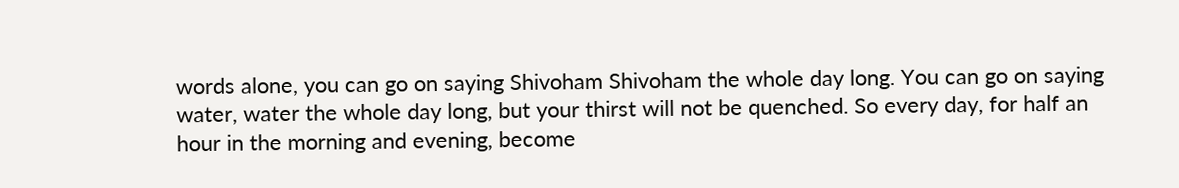words alone, you can go on saying Shivoham Shivoham the whole day long. You can go on saying water, water the whole day long, but your thirst will not be quenched. So every day, for half an hour in the morning and evening, become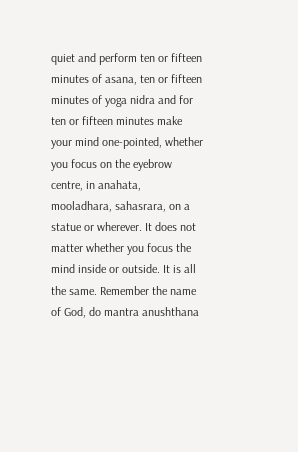quiet and perform ten or fifteen minutes of asana, ten or fifteen minutes of yoga nidra and for ten or fifteen minutes make your mind one-pointed, whether you focus on the eyebrow centre, in anahata, mooladhara, sahasrara, on a statue or wherever. It does not matter whether you focus the mind inside or outside. It is all the same. Remember the name of God, do mantra anushthana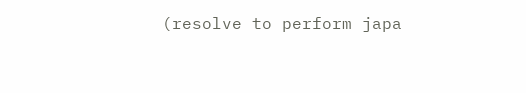(resolve to perform japa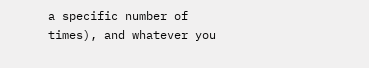a specific number of times), and whatever you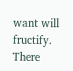want will fructify. There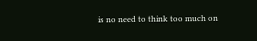is no need to think too much on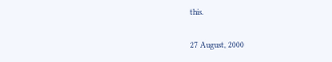this.

27 August, 2000